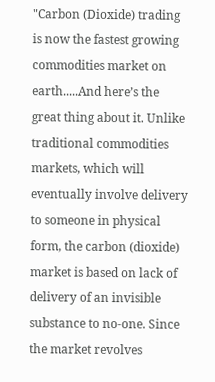"Carbon (Dioxide) trading is now the fastest growing commodities market on earth.....And here’s the great thing about it. Unlike traditional commodities markets, which will eventually involve delivery to someone in physical form, the carbon (dioxide) market is based on lack of delivery of an invisible substance to no-one. Since the market revolves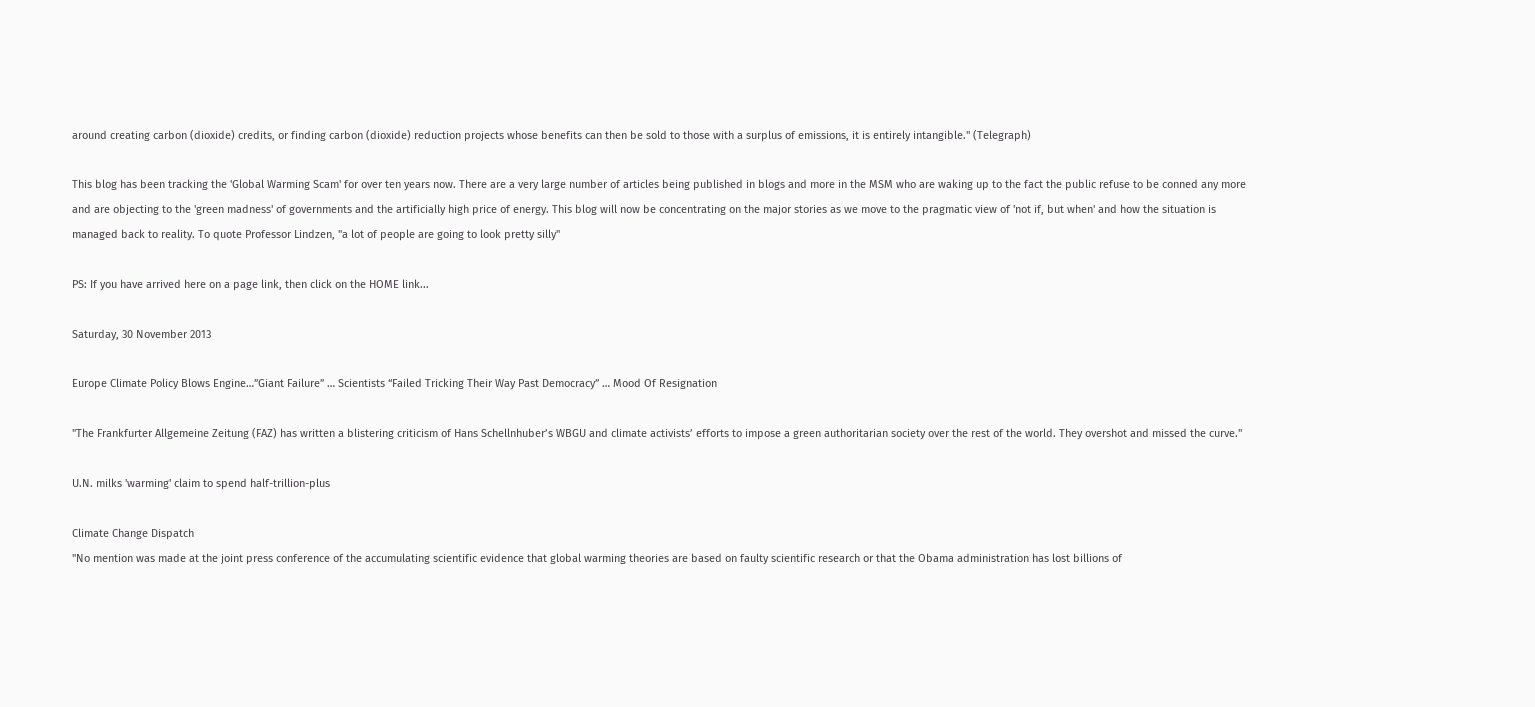around creating carbon (dioxide) credits, or finding carbon (dioxide) reduction projects whose benefits can then be sold to those with a surplus of emissions, it is entirely intangible." (Telegraph)

This blog has been tracking the 'Global Warming Scam' for over ten years now. There are a very large number of articles being published in blogs and more in the MSM who are waking up to the fact the public refuse to be conned any more and are objecting to the 'green madness' of governments and the artificially high price of energy. This blog will now be concentrating on the major stories as we move to the pragmatic view of 'not if, but when' and how the situation is managed back to reality. To quote Professor Lindzen, "a lot of people are going to look pretty silly"

PS: If you have arrived here on a page link, then click on the HOME link...

Saturday, 30 November 2013

Europe Climate Policy Blows Engine…”Giant Failure” … Scientists “Failed Tricking Their Way Past Democracy” … Mood Of Resignation

"The Frankfurter Allgemeine Zeitung (FAZ) has written a blistering criticism of Hans Schellnhuber’s WBGU and climate activists’ efforts to impose a green authoritarian society over the rest of the world. They overshot and missed the curve."

U.N. milks 'warming' claim to spend half-trillion-plus

Climate Change Dispatch
"No mention was made at the joint press conference of the accumulating scientific evidence that global warming theories are based on faulty scientific research or that the Obama administration has lost billions of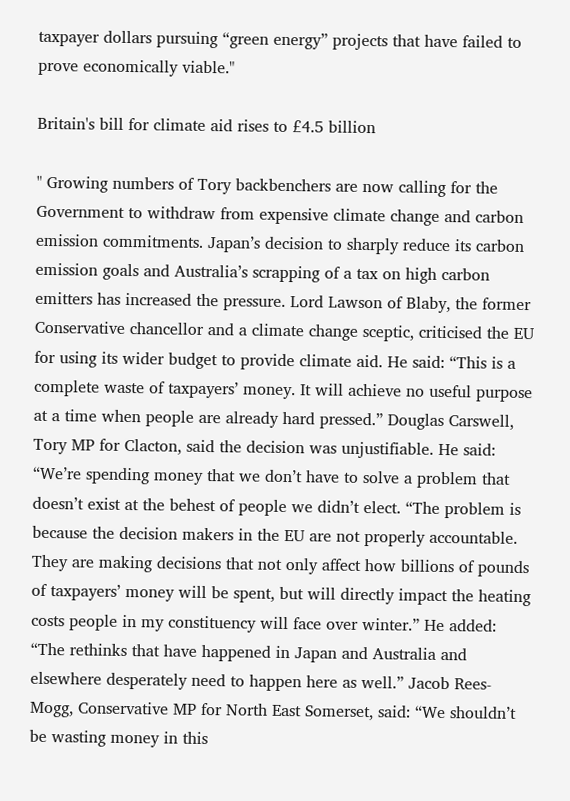taxpayer dollars pursuing “green energy” projects that have failed to prove economically viable."

Britain's bill for climate aid rises to £4.5 billion

" Growing numbers of Tory backbenchers are now calling for the Government to withdraw from expensive climate change and carbon emission commitments. Japan’s decision to sharply reduce its carbon emission goals and Australia’s scrapping of a tax on high carbon emitters has increased the pressure. Lord Lawson of Blaby, the former Conservative chancellor and a climate change sceptic, criticised the EU for using its wider budget to provide climate aid. He said: “This is a complete waste of taxpayers’ money. It will achieve no useful purpose at a time when people are already hard pressed.” Douglas Carswell, Tory MP for Clacton, said the decision was unjustifiable. He said: “We’re spending money that we don’t have to solve a problem that doesn’t exist at the behest of people we didn’t elect. “The problem is because the decision makers in the EU are not properly accountable. They are making decisions that not only affect how billions of pounds of taxpayers’ money will be spent, but will directly impact the heating costs people in my constituency will face over winter.” He added: “The rethinks that have happened in Japan and Australia and elsewhere desperately need to happen here as well.” Jacob Rees-Mogg, Conservative MP for North East Somerset, said: “We shouldn’t be wasting money in this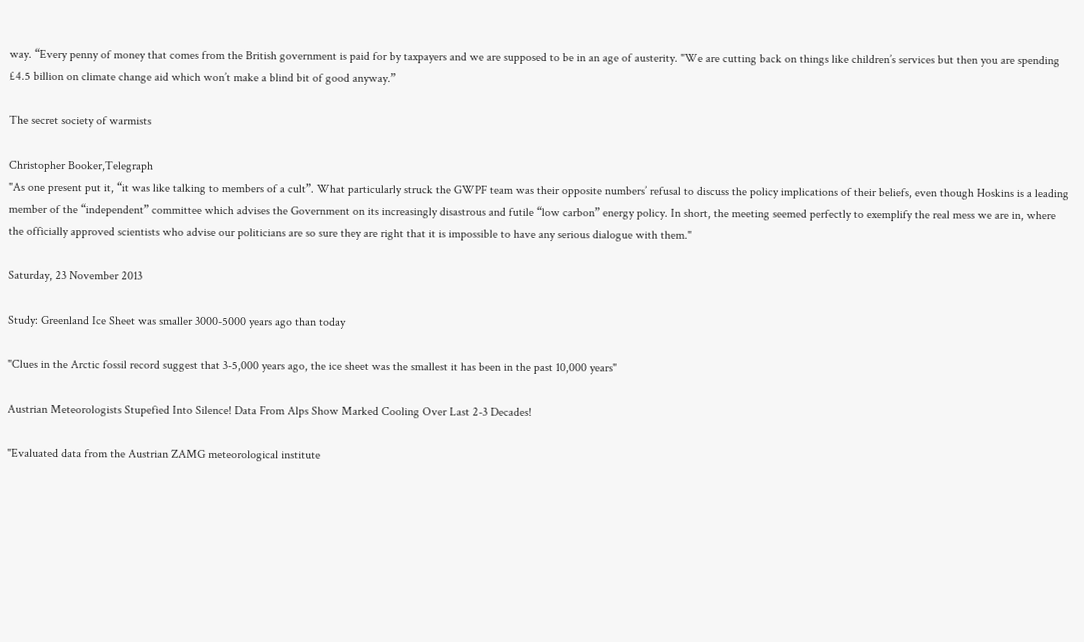way. “Every penny of money that comes from the British government is paid for by taxpayers and we are supposed to be in an age of austerity. "We are cutting back on things like children’s services but then you are spending £4.5 billion on climate change aid which won’t make a blind bit of good anyway.”

The secret society of warmists

Christopher Booker,Telegraph
"As one present put it, “it was like talking to members of a cult”. What particularly struck the GWPF team was their opposite numbers’ refusal to discuss the policy implications of their beliefs, even though Hoskins is a leading member of the “independent” committee which advises the Government on its increasingly disastrous and futile “low carbon” energy policy. In short, the meeting seemed perfectly to exemplify the real mess we are in, where the officially approved scientists who advise our politicians are so sure they are right that it is impossible to have any serious dialogue with them."

Saturday, 23 November 2013

Study: Greenland Ice Sheet was smaller 3000-5000 years ago than today

"Clues in the Arctic fossil record suggest that 3-5,000 years ago, the ice sheet was the smallest it has been in the past 10,000 years"

Austrian Meteorologists Stupefied Into Silence! Data From Alps Show Marked Cooling Over Last 2-3 Decades!

"Evaluated data from the Austrian ZAMG meteorological institute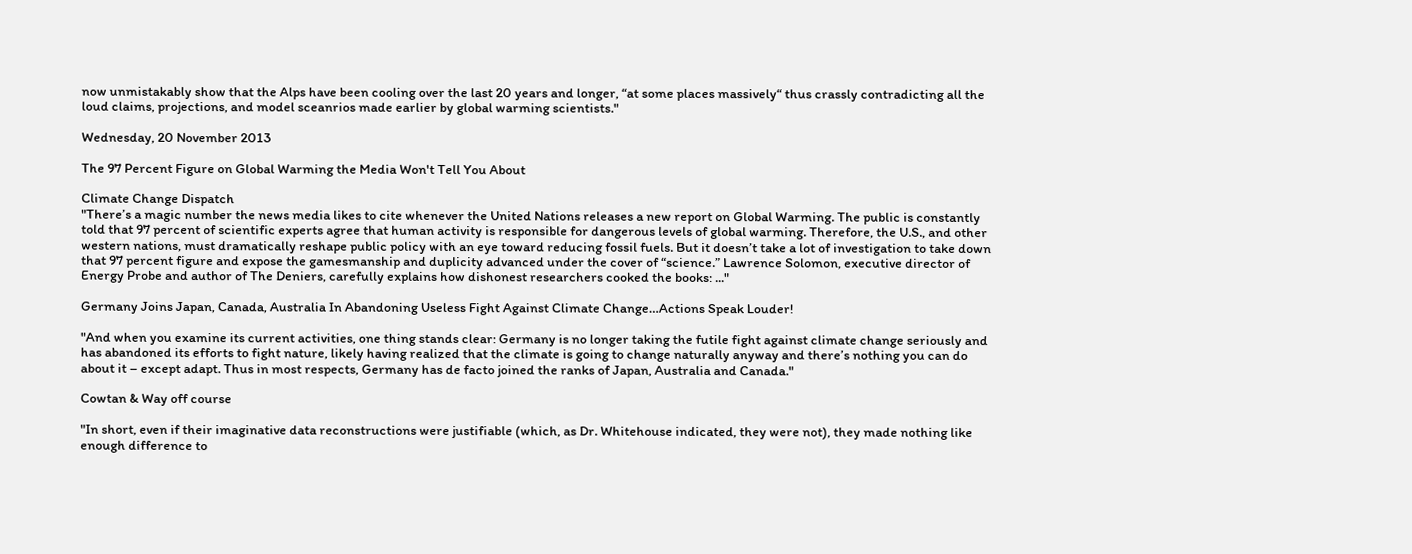now unmistakably show that the Alps have been cooling over the last 20 years and longer, “at some places massively“ thus crassly contradicting all the loud claims, projections, and model sceanrios made earlier by global warming scientists."

Wednesday, 20 November 2013

The 97 Percent Figure on Global Warming the Media Won't Tell You About

Climate Change Dispatch
"There’s a magic number the news media likes to cite whenever the United Nations releases a new report on Global Warming. The public is constantly told that 97 percent of scientific experts agree that human activity is responsible for dangerous levels of global warming. Therefore, the U.S., and other western nations, must dramatically reshape public policy with an eye toward reducing fossil fuels. But it doesn’t take a lot of investigation to take down that 97 percent figure and expose the gamesmanship and duplicity advanced under the cover of “science.” Lawrence Solomon, executive director of Energy Probe and author of The Deniers, carefully explains how dishonest researchers cooked the books: ..."

Germany Joins Japan, Canada, Australia In Abandoning Useless Fight Against Climate Change…Actions Speak Louder!

"And when you examine its current activities, one thing stands clear: Germany is no longer taking the futile fight against climate change seriously and has abandoned its efforts to fight nature, likely having realized that the climate is going to change naturally anyway and there’s nothing you can do about it – except adapt. Thus in most respects, Germany has de facto joined the ranks of Japan, Australia and Canada."

Cowtan & Way off course

"In short, even if their imaginative data reconstructions were justifiable (which, as Dr. Whitehouse indicated, they were not), they made nothing like enough difference to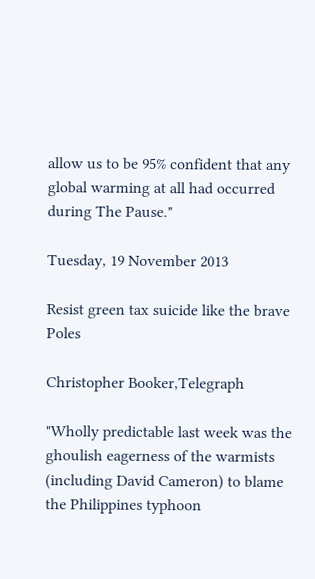allow us to be 95% confident that any global warming at all had occurred during The Pause."

Tuesday, 19 November 2013

Resist green tax suicide like the brave Poles

Christopher Booker,Telegraph

"Wholly predictable last week was the ghoulish eagerness of the warmists (including David Cameron) to blame the Philippines typhoon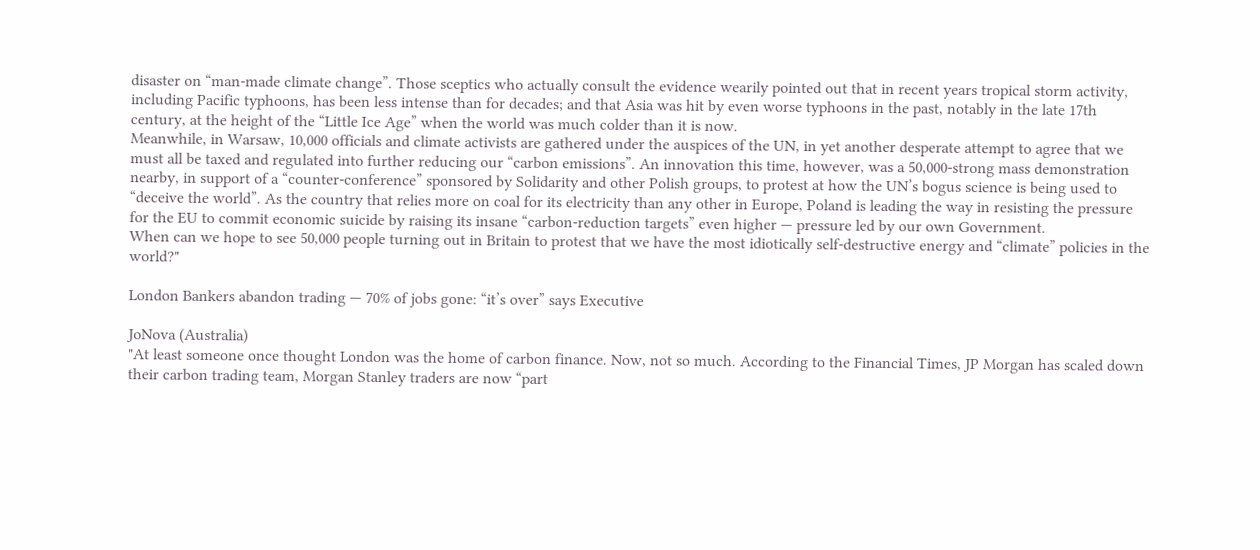disaster on “man-made climate change”. Those sceptics who actually consult the evidence wearily pointed out that in recent years tropical storm activity, including Pacific typhoons, has been less intense than for decades; and that Asia was hit by even worse typhoons in the past, notably in the late 17th century, at the height of the “Little Ice Age” when the world was much colder than it is now.
Meanwhile, in Warsaw, 10,000 officials and climate activists are gathered under the auspices of the UN, in yet another desperate attempt to agree that we must all be taxed and regulated into further reducing our “carbon emissions”. An innovation this time, however, was a 50,000-strong mass demonstration nearby, in support of a “counter-conference” sponsored by Solidarity and other Polish groups, to protest at how the UN’s bogus science is being used to “deceive the world”. As the country that relies more on coal for its electricity than any other in Europe, Poland is leading the way in resisting the pressure for the EU to commit economic suicide by raising its insane “carbon-reduction targets” even higher — pressure led by our own Government.
When can we hope to see 50,000 people turning out in Britain to protest that we have the most idiotically self-destructive energy and “climate” policies in the world?"

London Bankers abandon trading — 70% of jobs gone: “it’s over” says Executive

JoNova (Australia)
"At least someone once thought London was the home of carbon finance. Now, not so much. According to the Financial Times, JP Morgan has scaled down their carbon trading team, Morgan Stanley traders are now “part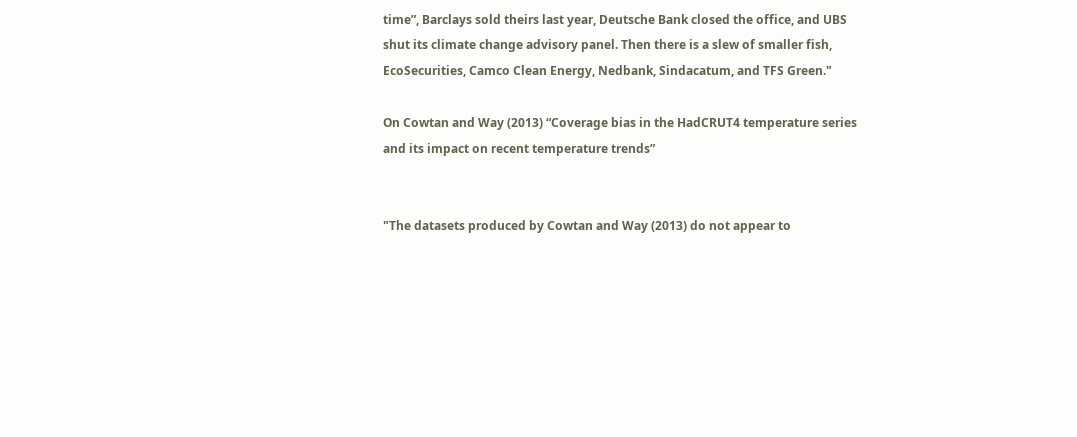time”, Barclays sold theirs last year, Deutsche Bank closed the office, and UBS shut its climate change advisory panel. Then there is a slew of smaller fish, EcoSecurities, Camco Clean Energy, Nedbank, Sindacatum, and TFS Green."

On Cowtan and Way (2013) “Coverage bias in the HadCRUT4 temperature series and its impact on recent temperature trends”


"The datasets produced by Cowtan and Way (2013) do not appear to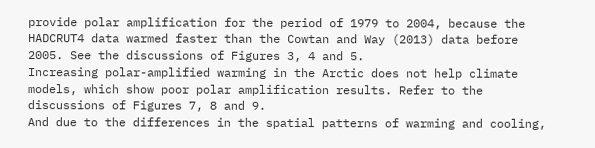provide polar amplification for the period of 1979 to 2004, because the HADCRUT4 data warmed faster than the Cowtan and Way (2013) data before 2005. See the discussions of Figures 3, 4 and 5.
Increasing polar-amplified warming in the Arctic does not help climate models, which show poor polar amplification results. Refer to the discussions of Figures 7, 8 and 9.
And due to the differences in the spatial patterns of warming and cooling,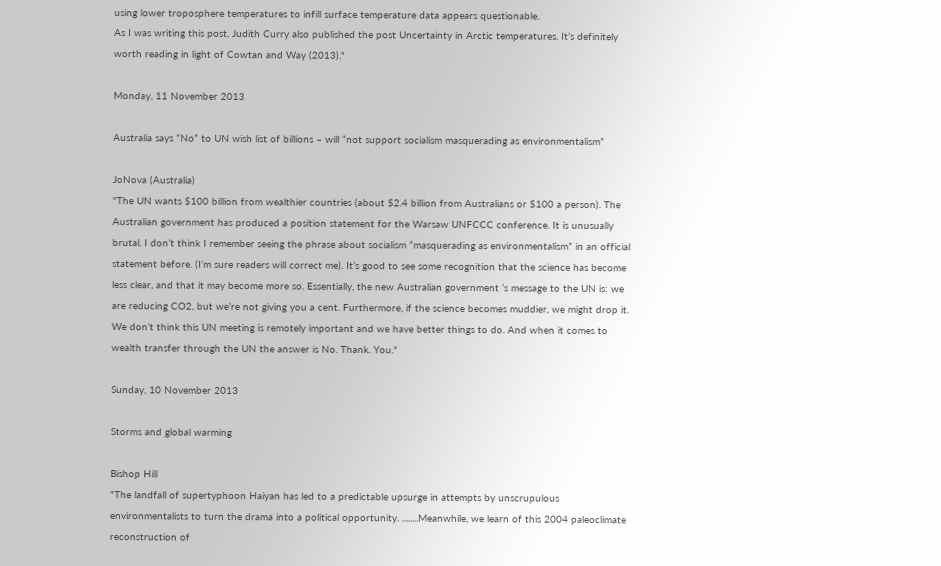using lower troposphere temperatures to infill surface temperature data appears questionable.
As I was writing this post, Judith Curry also published the post Uncertainty in Arctic temperatures. It’s definitely worth reading in light of Cowtan and Way (2013)."

Monday, 11 November 2013

Australia says “No” to UN wish list of billions – will “not support socialism masquerading as environmentalism”

JoNova (Australia)
"The UN wants $100 billion from wealthier countries (about $2.4 billion from Australians or $100 a person). The Australian government has produced a position statement for the Warsaw UNFCCC conference. It is unusually brutal. I don’t think I remember seeing the phrase about socialism “masquerading as environmentalism” in an official statement before. (I’m sure readers will correct me). It’s good to see some recognition that the science has become less clear, and that it may become more so. Essentially, the new Australian government ‘s message to the UN is: we are reducing CO2, but we’re not giving you a cent. Furthermore, if the science becomes muddier, we might drop it. We don’t think this UN meeting is remotely important and we have better things to do. And when it comes to wealth transfer through the UN the answer is No. Thank. You."

Sunday, 10 November 2013

Storms and global warming

Bishop Hill
"The landfall of supertyphoon Haiyan has led to a predictable upsurge in attempts by unscrupulous environmentalists to turn the drama into a political opportunity. ........Meanwhile, we learn of this 2004 paleoclimate reconstruction of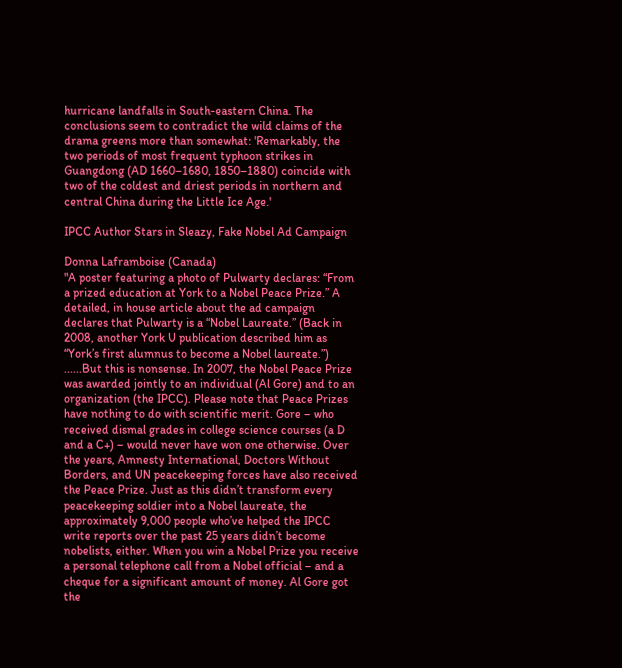hurricane landfalls in South-eastern China. The conclusions seem to contradict the wild claims of the drama greens more than somewhat: 'Remarkably, the two periods of most frequent typhoon strikes in Guangdong (AD 1660–1680, 1850–1880) coincide with two of the coldest and driest periods in northern and central China during the Little Ice Age.'

IPCC Author Stars in Sleazy, Fake Nobel Ad Campaign

Donna Laframboise (Canada)
"A poster featuring a photo of Pulwarty declares: “From a prized education at York to a Nobel Peace Prize.” A detailed, in house article about the ad campaign declares that Pulwarty is a “Nobel Laureate.” (Back in 2008, another York U publication described him as “York’s first alumnus to become a Nobel laureate.”) ......But this is nonsense. In 2007, the Nobel Peace Prize was awarded jointly to an individual (Al Gore) and to an organization (the IPCC). Please note that Peace Prizes have nothing to do with scientific merit. Gore – who received dismal grades in college science courses (a D and a C+) – would never have won one otherwise. Over the years, Amnesty International, Doctors Without Borders, and UN peacekeeping forces have also received the Peace Prize. Just as this didn’t transform every peacekeeping soldier into a Nobel laureate, the approximately 9,000 people who’ve helped the IPCC write reports over the past 25 years didn’t become nobelists, either. When you win a Nobel Prize you receive a personal telephone call from a Nobel official – and a cheque for a significant amount of money. Al Gore got the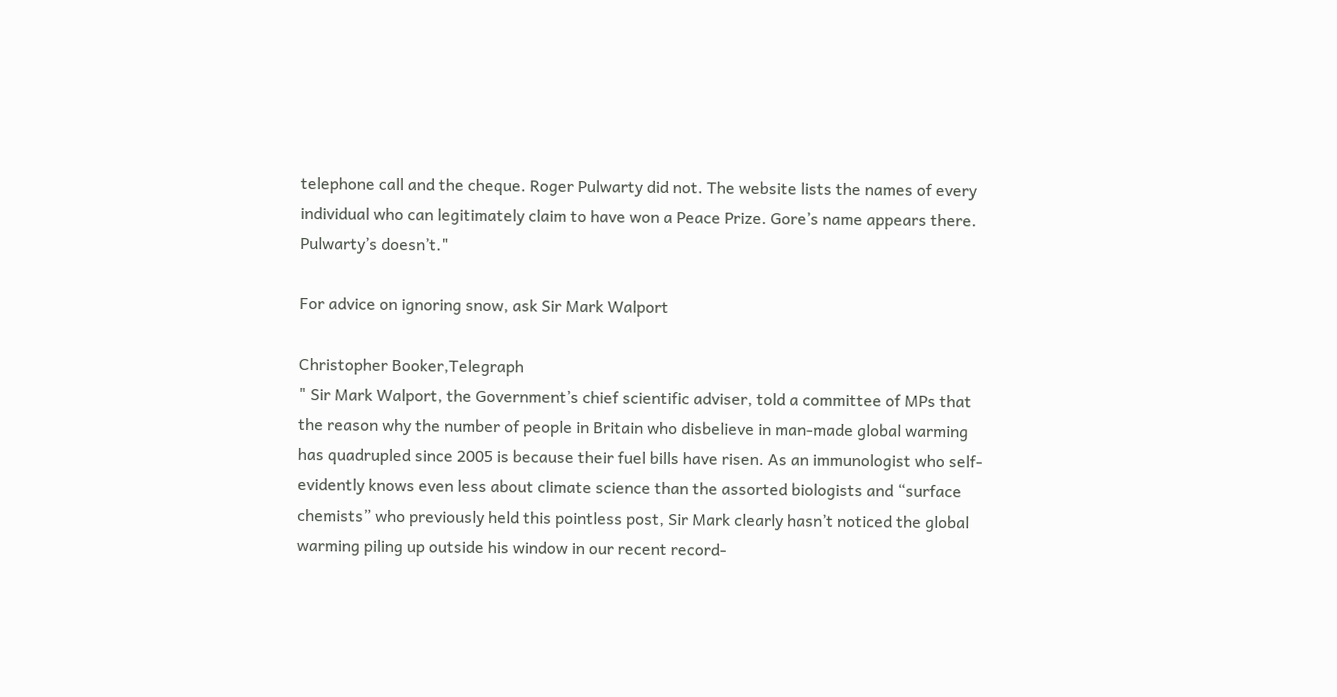telephone call and the cheque. Roger Pulwarty did not. The website lists the names of every individual who can legitimately claim to have won a Peace Prize. Gore’s name appears there. Pulwarty’s doesn’t."

For advice on ignoring snow, ask Sir Mark Walport

Christopher Booker,Telegraph
" Sir Mark Walport, the Government’s chief scientific adviser, told a committee of MPs that the reason why the number of people in Britain who disbelieve in man-made global warming has quadrupled since 2005 is because their fuel bills have risen. As an immunologist who self-evidently knows even less about climate science than the assorted biologists and “surface chemists” who previously held this pointless post, Sir Mark clearly hasn’t noticed the global warming piling up outside his window in our recent record-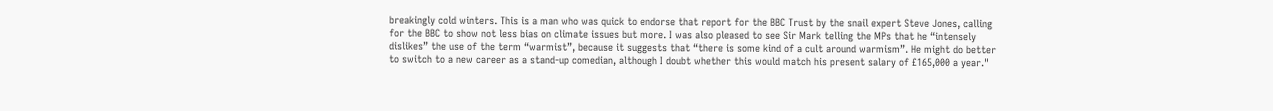breakingly cold winters. This is a man who was quick to endorse that report for the BBC Trust by the snail expert Steve Jones, calling for the BBC to show not less bias on climate issues but more. I was also pleased to see Sir Mark telling the MPs that he “intensely dislikes” the use of the term “warmist”, because it suggests that “there is some kind of a cult around warmism”. He might do better to switch to a new career as a stand-up comedian, although I doubt whether this would match his present salary of £165,000 a year."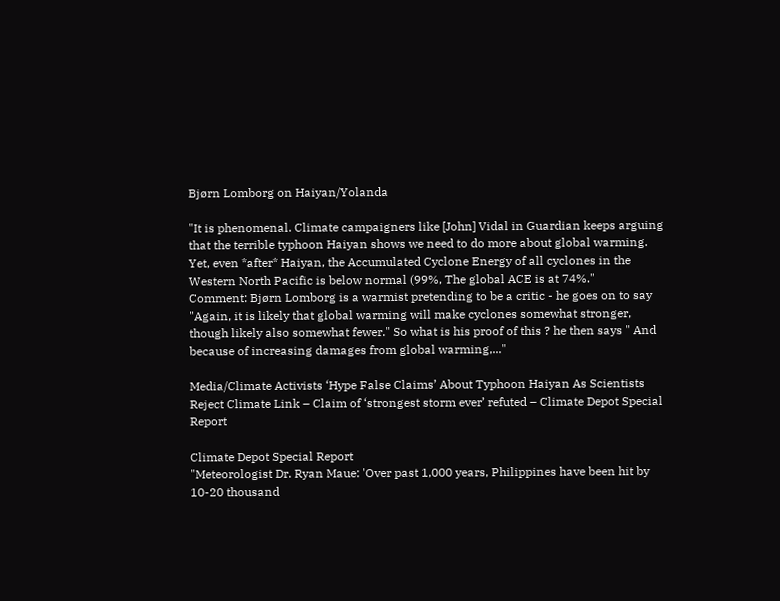Bjørn Lomborg on Haiyan/Yolanda

"It is phenomenal. Climate campaigners like [John] Vidal in Guardian keeps arguing that the terrible typhoon Haiyan shows we need to do more about global warming. Yet, even *after* Haiyan, the Accumulated Cyclone Energy of all cyclones in the Western North Pacific is below normal (99%, The global ACE is at 74%."
Comment: Bjørn Lomborg is a warmist pretending to be a critic - he goes on to say "Again, it is likely that global warming will make cyclones somewhat stronger, though likely also somewhat fewer." So what is his proof of this ? he then says " And because of increasing damages from global warming,..."

Media/Climate Activists ‘Hype False Claims’ About Typhoon Haiyan As Scientists Reject Climate Link – Claim of ‘strongest storm ever’ refuted – Climate Depot Special Report

Climate Depot Special Report
"Meteorologist Dr. Ryan Maue: 'Over past 1,000 years, Philippines have been hit by 10-20 thousand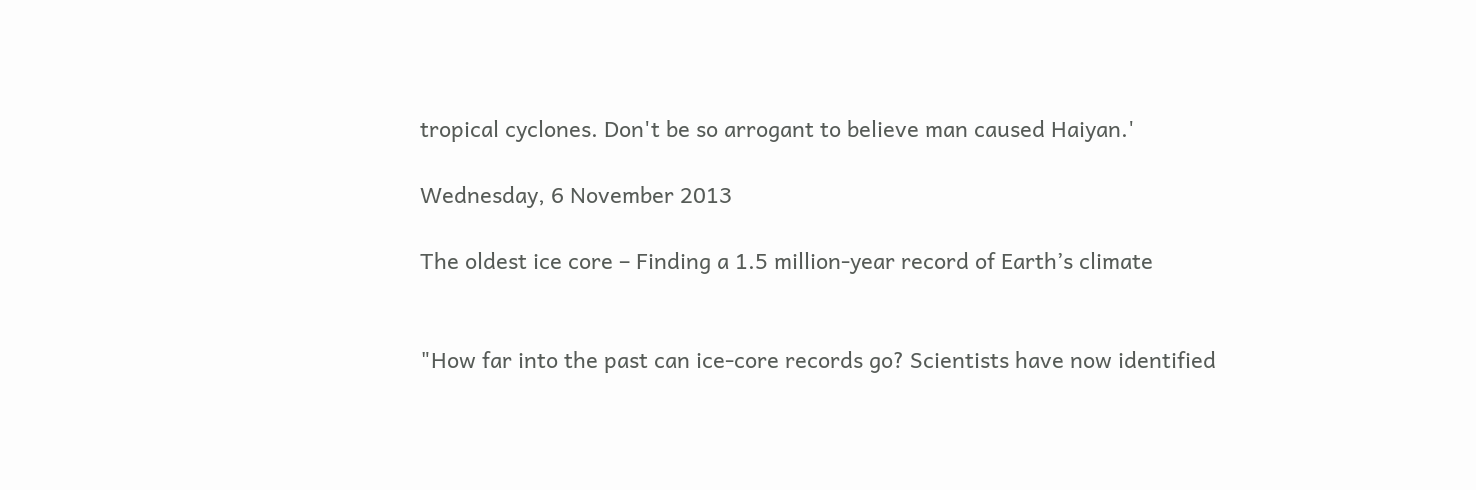tropical cyclones. Don't be so arrogant to believe man caused Haiyan.'

Wednesday, 6 November 2013

The oldest ice core – Finding a 1.5 million-year record of Earth’s climate


"How far into the past can ice-core records go? Scientists have now identified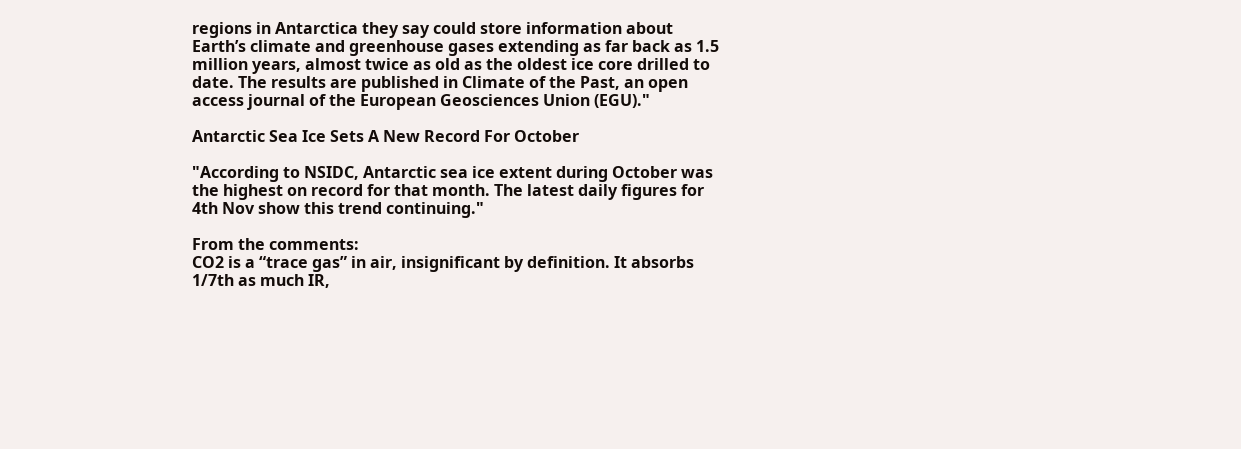regions in Antarctica they say could store information about Earth’s climate and greenhouse gases extending as far back as 1.5 million years, almost twice as old as the oldest ice core drilled to date. The results are published in Climate of the Past, an open access journal of the European Geosciences Union (EGU)."

Antarctic Sea Ice Sets A New Record For October

"According to NSIDC, Antarctic sea ice extent during October was the highest on record for that month. The latest daily figures for 4th Nov show this trend continuing."

From the comments:
CO2 is a “trace gas” in air, insignificant by definition. It absorbs 1/7th as much IR,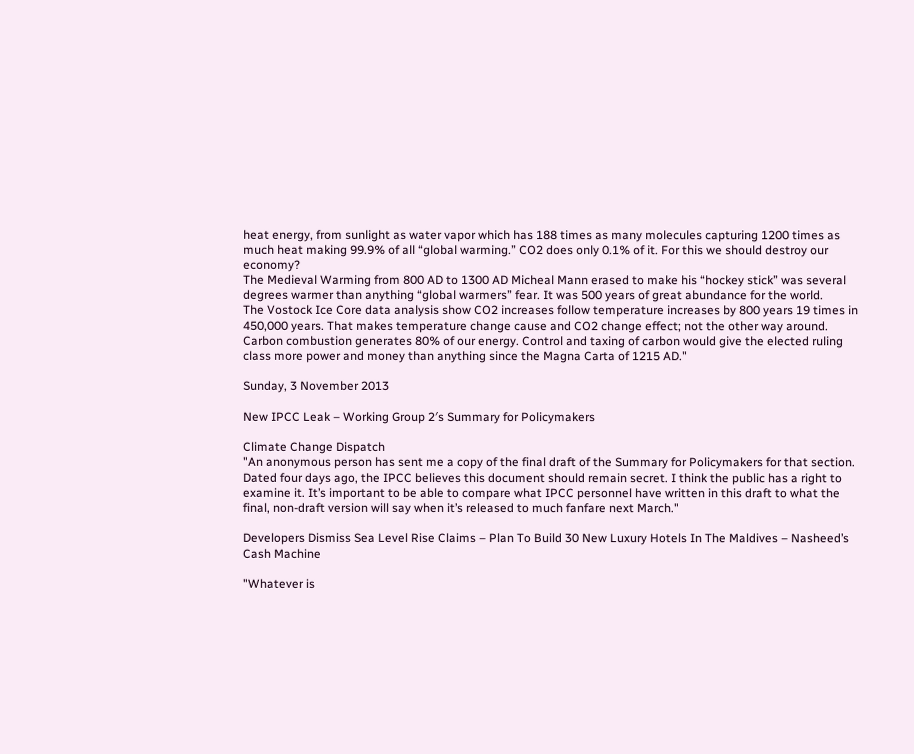heat energy, from sunlight as water vapor which has 188 times as many molecules capturing 1200 times as much heat making 99.9% of all “global warming.” CO2 does only 0.1% of it. For this we should destroy our economy?
The Medieval Warming from 800 AD to 1300 AD Micheal Mann erased to make his “hockey stick” was several degrees warmer than anything “global warmers” fear. It was 500 years of great abundance for the world.
The Vostock Ice Core data analysis show CO2 increases follow temperature increases by 800 years 19 times in 450,000 years. That makes temperature change cause and CO2 change effect; not the other way around.
Carbon combustion generates 80% of our energy. Control and taxing of carbon would give the elected ruling class more power and money than anything since the Magna Carta of 1215 AD."

Sunday, 3 November 2013

New IPCC Leak – Working Group 2′s Summary for Policymakers

Climate Change Dispatch
"An anonymous person has sent me a copy of the final draft of the Summary for Policymakers for that section. Dated four days ago, the IPCC believes this document should remain secret. I think the public has a right to examine it. It’s important to be able to compare what IPCC personnel have written in this draft to what the final, non-draft version will say when it’s released to much fanfare next March."

Developers Dismiss Sea Level Rise Claims – Plan To Build 30 New Luxury Hotels In The Maldives – Nasheed’s Cash Machine

"Whatever is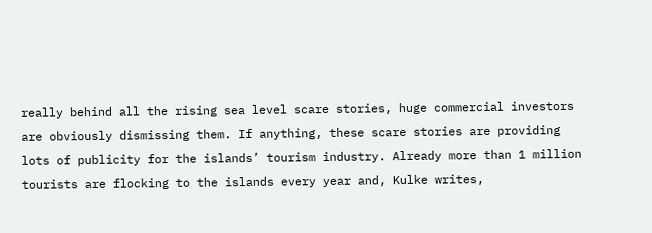really behind all the rising sea level scare stories, huge commercial investors are obviously dismissing them. If anything, these scare stories are providing lots of publicity for the islands’ tourism industry. Already more than 1 million tourists are flocking to the islands every year and, Kulke writes,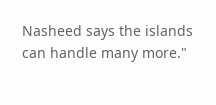Nasheed says the islands can handle many more."